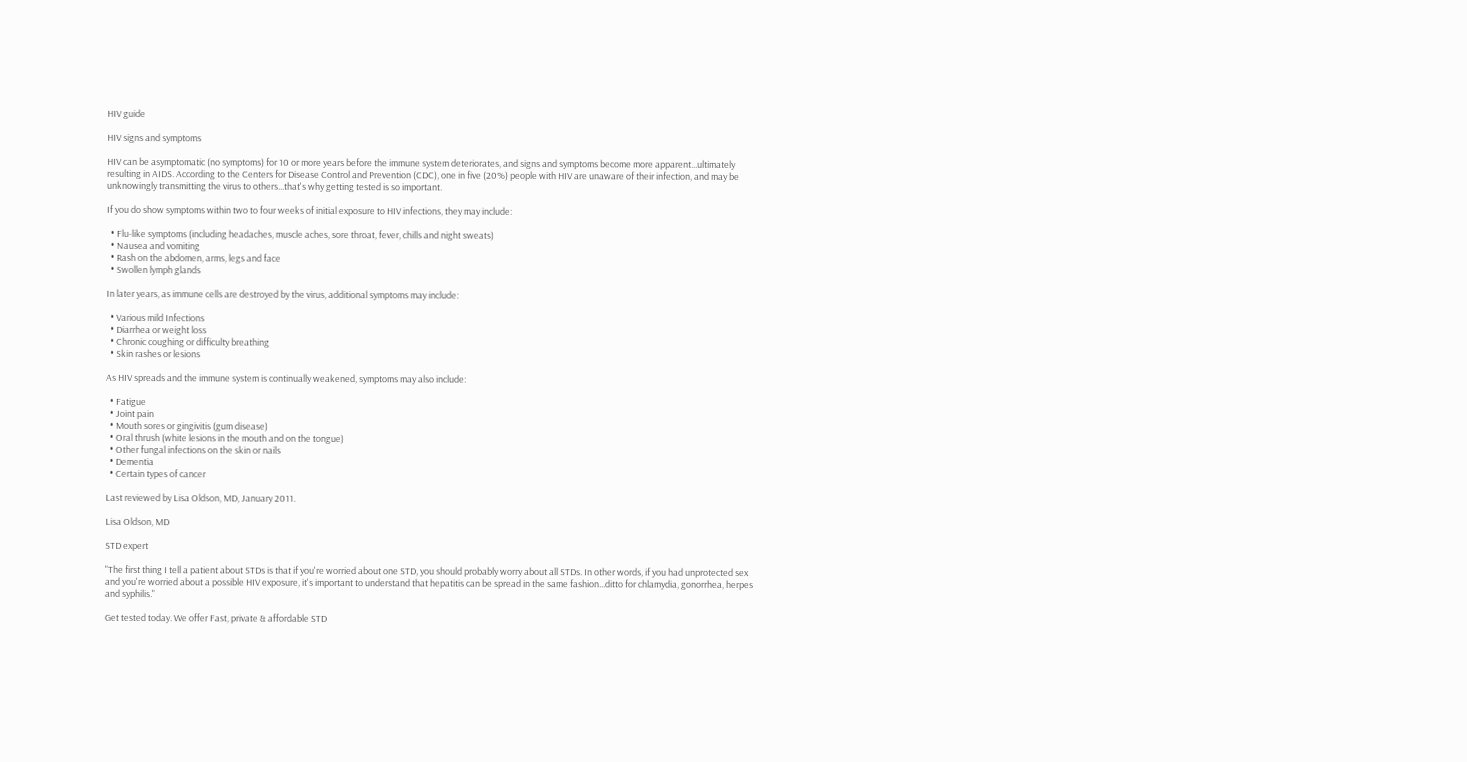HIV guide

HIV signs and symptoms

HIV can be asymptomatic (no symptoms) for 10 or more years before the immune system deteriorates, and signs and symptoms become more apparent...ultimately resulting in AIDS. According to the Centers for Disease Control and Prevention (CDC), one in five (20%) people with HIV are unaware of their infection, and may be unknowingly transmitting the virus to others...that's why getting tested is so important.

If you do show symptoms within two to four weeks of initial exposure to HIV infections, they may include:

  • Flu-like symptoms (including headaches, muscle aches, sore throat, fever, chills and night sweats)
  • Nausea and vomiting
  • Rash on the abdomen, arms, legs and face
  • Swollen lymph glands

In later years, as immune cells are destroyed by the virus, additional symptoms may include:

  • Various mild Infections
  • Diarrhea or weight loss
  • Chronic coughing or difficulty breathing
  • Skin rashes or lesions

As HIV spreads and the immune system is continually weakened, symptoms may also include:

  • Fatigue
  • Joint pain
  • Mouth sores or gingivitis (gum disease)
  • Oral thrush (white lesions in the mouth and on the tongue)
  • Other fungal infections on the skin or nails
  • Dementia
  • Certain types of cancer

Last reviewed by Lisa Oldson, MD, January 2011.

Lisa Oldson, MD

STD expert

"The first thing I tell a patient about STDs is that if you're worried about one STD, you should probably worry about all STDs. In other words, if you had unprotected sex and you're worried about a possible HIV exposure, it's important to understand that hepatitis can be spread in the same fashion...ditto for chlamydia, gonorrhea, herpes and syphilis."

Get tested today. We offer Fast, private & affordable STD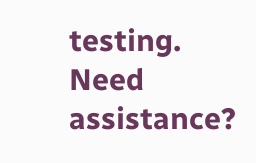testing.
Need assistance?